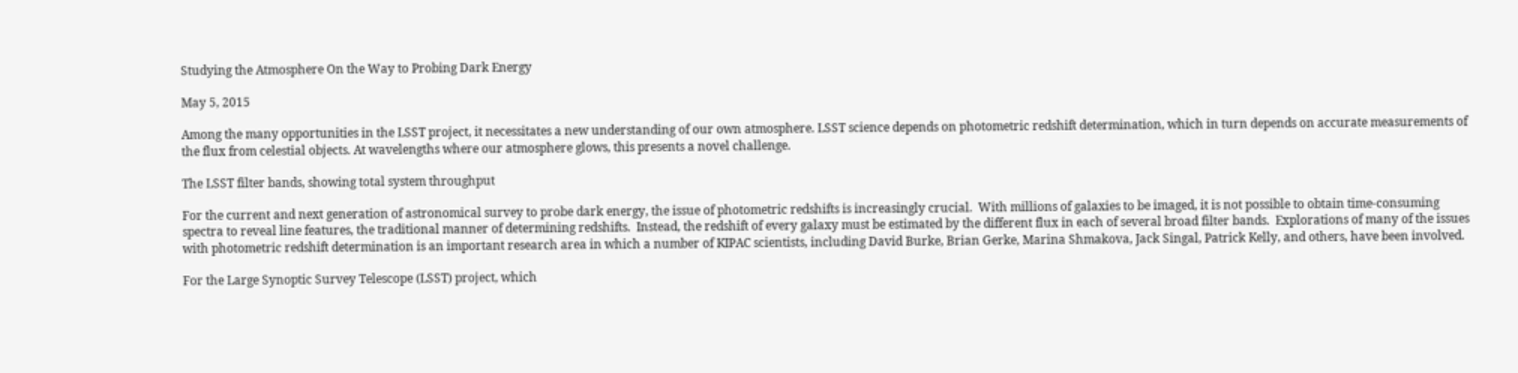Studying the Atmosphere On the Way to Probing Dark Energy

May 5, 2015

Among the many opportunities in the LSST project, it necessitates a new understanding of our own atmosphere. LSST science depends on photometric redshift determination, which in turn depends on accurate measurements of the flux from celestial objects. At wavelengths where our atmosphere glows, this presents a novel challenge.

The LSST filter bands, showing total system throughput

For the current and next generation of astronomical survey to probe dark energy, the issue of photometric redshifts is increasingly crucial.  With millions of galaxies to be imaged, it is not possible to obtain time-consuming spectra to reveal line features, the traditional manner of determining redshifts.  Instead, the redshift of every galaxy must be estimated by the different flux in each of several broad filter bands.  Explorations of many of the issues with photometric redshift determination is an important research area in which a number of KIPAC scientists, including David Burke, Brian Gerke, Marina Shmakova, Jack Singal, Patrick Kelly, and others, have been involved.

For the Large Synoptic Survey Telescope (LSST) project, which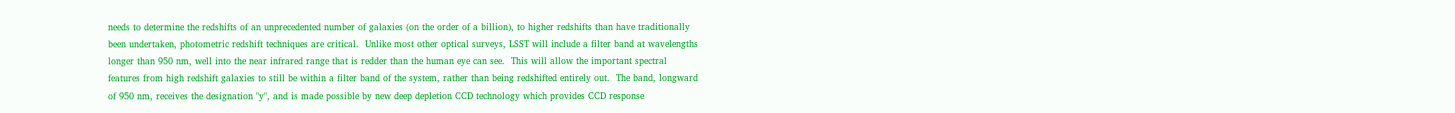needs to determine the redshifts of an unprecedented number of galaxies (on the order of a billion), to higher redshifts than have traditionally been undertaken, photometric redshift techniques are critical.  Unlike most other optical surveys, LSST will include a filter band at wavelengths longer than 950 nm, well into the near infrared range that is redder than the human eye can see.  This will allow the important spectral features from high redshift galaxies to still be within a filter band of the system, rather than being redshifted entirely out.  The band, longward of 950 nm, receives the designation "y", and is made possible by new deep depletion CCD technology which provides CCD response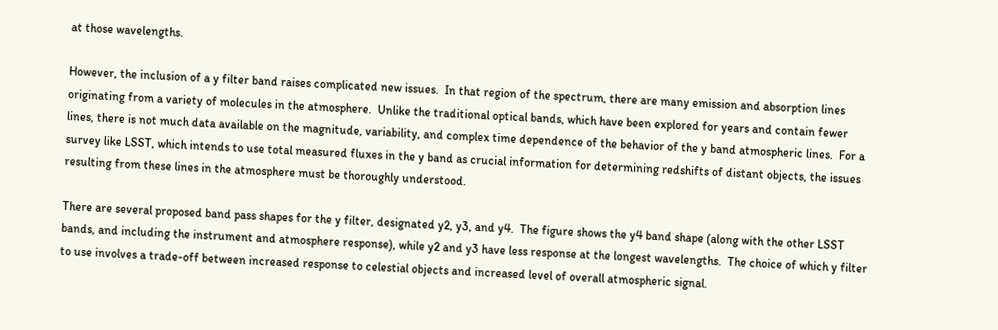at those wavelengths.

However, the inclusion of a y filter band raises complicated new issues.  In that region of the spectrum, there are many emission and absorption lines originating from a variety of molecules in the atmosphere.  Unlike the traditional optical bands, which have been explored for years and contain fewer lines, there is not much data available on the magnitude, variability, and complex time dependence of the behavior of the y band atmospheric lines.  For a survey like LSST, which intends to use total measured fluxes in the y band as crucial information for determining redshifts of distant objects, the issues resulting from these lines in the atmosphere must be thoroughly understood.

There are several proposed band pass shapes for the y filter, designated y2, y3, and y4.  The figure shows the y4 band shape (along with the other LSST bands, and including the instrument and atmosphere response), while y2 and y3 have less response at the longest wavelengths.  The choice of which y filter to use involves a trade-off between increased response to celestial objects and increased level of overall atmospheric signal.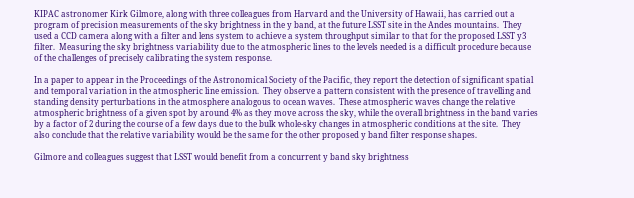KIPAC astronomer Kirk Gilmore, along with three colleagues from Harvard and the University of Hawaii, has carried out a program of precision measurements of the sky brightness in the y band, at the future LSST site in the Andes mountains.  They used a CCD camera along with a filter and lens system to achieve a system throughput similar to that for the proposed LSST y3 filter.  Measuring the sky brightness variability due to the atmospheric lines to the levels needed is a difficult procedure because of the challenges of precisely calibrating the system response.

In a paper to appear in the Proceedings of the Astronomical Society of the Pacific, they report the detection of significant spatial and temporal variation in the atmospheric line emission.  They observe a pattern consistent with the presence of travelling and standing density perturbations in the atmosphere analogous to ocean waves.  These atmospheric waves change the relative atmospheric brightness of a given spot by around 4% as they move across the sky, while the overall brightness in the band varies by a factor of 2 during the course of a few days due to the bulk whole-sky changes in atmospheric conditions at the site.  They also conclude that the relative variability would be the same for the other proposed y band filter response shapes.

Gilmore and colleagues suggest that LSST would benefit from a concurrent y band sky brightness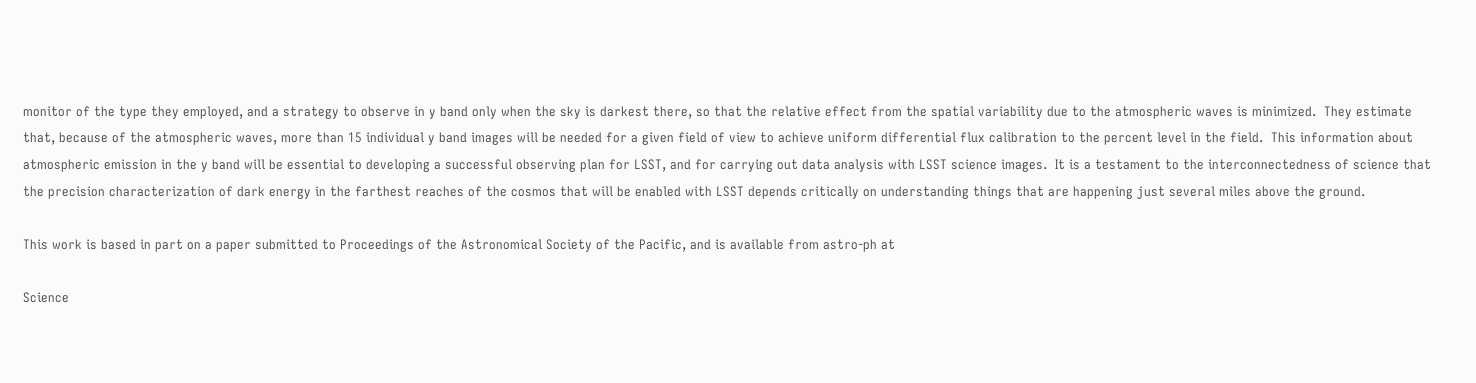monitor of the type they employed, and a strategy to observe in y band only when the sky is darkest there, so that the relative effect from the spatial variability due to the atmospheric waves is minimized.  They estimate that, because of the atmospheric waves, more than 15 individual y band images will be needed for a given field of view to achieve uniform differential flux calibration to the percent level in the field.  This information about atmospheric emission in the y band will be essential to developing a successful observing plan for LSST, and for carrying out data analysis with LSST science images.  It is a testament to the interconnectedness of science that the precision characterization of dark energy in the farthest reaches of the cosmos that will be enabled with LSST depends critically on understanding things that are happening just several miles above the ground.

This work is based in part on a paper submitted to Proceedings of the Astronomical Society of the Pacific, and is available from astro-ph at

Science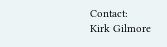Contact:
Kirk Gilmore